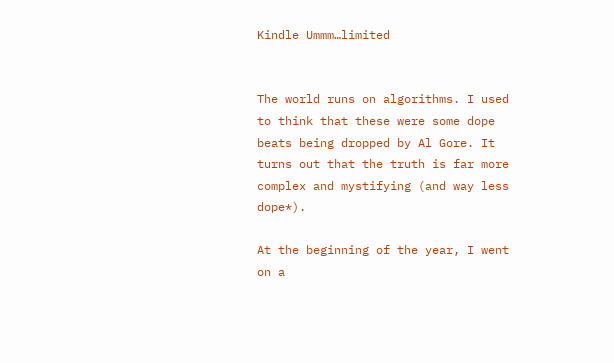Kindle Ummm…limited


The world runs on algorithms. I used to think that these were some dope beats being dropped by Al Gore. It turns out that the truth is far more complex and mystifying (and way less dope*).

At the beginning of the year, I went on a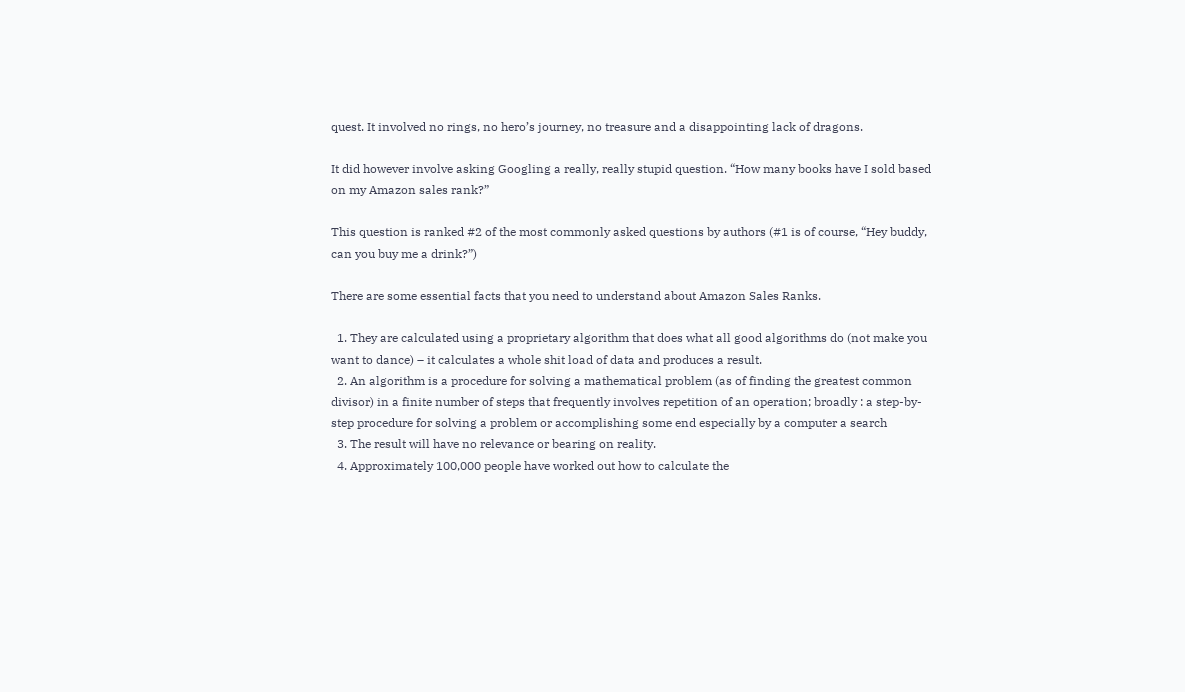quest. It involved no rings, no hero’s journey, no treasure and a disappointing lack of dragons.

It did however involve asking Googling a really, really stupid question. “How many books have I sold based on my Amazon sales rank?”

This question is ranked #2 of the most commonly asked questions by authors (#1 is of course, “Hey buddy, can you buy me a drink?”)

There are some essential facts that you need to understand about Amazon Sales Ranks.

  1. They are calculated using a proprietary algorithm that does what all good algorithms do (not make you want to dance) – it calculates a whole shit load of data and produces a result.
  2. An algorithm is a procedure for solving a mathematical problem (as of finding the greatest common divisor) in a finite number of steps that frequently involves repetition of an operation; broadly : a step-by-step procedure for solving a problem or accomplishing some end especially by a computer a search
  3. The result will have no relevance or bearing on reality.
  4. Approximately 100,000 people have worked out how to calculate the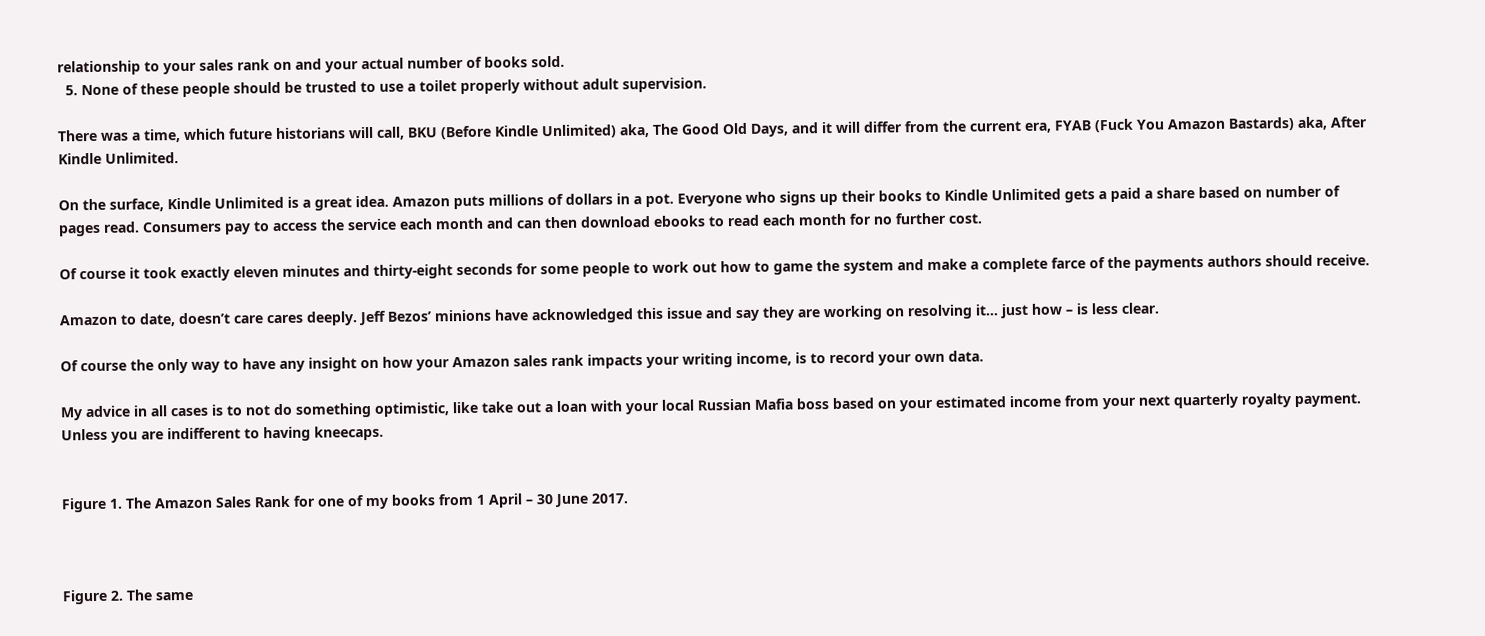relationship to your sales rank on and your actual number of books sold.
  5. None of these people should be trusted to use a toilet properly without adult supervision.

There was a time, which future historians will call, BKU (Before Kindle Unlimited) aka, The Good Old Days, and it will differ from the current era, FYAB (Fuck You Amazon Bastards) aka, After Kindle Unlimited.

On the surface, Kindle Unlimited is a great idea. Amazon puts millions of dollars in a pot. Everyone who signs up their books to Kindle Unlimited gets a paid a share based on number of pages read. Consumers pay to access the service each month and can then download ebooks to read each month for no further cost.

Of course it took exactly eleven minutes and thirty-eight seconds for some people to work out how to game the system and make a complete farce of the payments authors should receive.

Amazon to date, doesn’t care cares deeply. Jeff Bezos’ minions have acknowledged this issue and say they are working on resolving it… just how – is less clear.

Of course the only way to have any insight on how your Amazon sales rank impacts your writing income, is to record your own data.

My advice in all cases is to not do something optimistic, like take out a loan with your local Russian Mafia boss based on your estimated income from your next quarterly royalty payment. Unless you are indifferent to having kneecaps.


Figure 1. The Amazon Sales Rank for one of my books from 1 April – 30 June 2017.



Figure 2. The same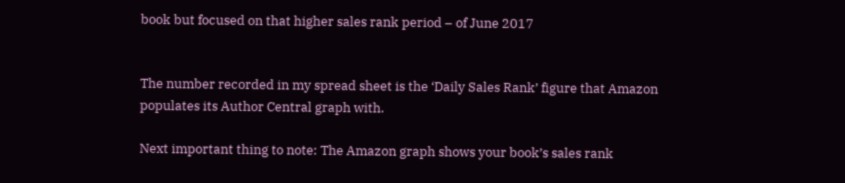book but focused on that higher sales rank period – of June 2017


The number recorded in my spread sheet is the ‘Daily Sales Rank’ figure that Amazon populates its Author Central graph with.

Next important thing to note: The Amazon graph shows your book’s sales rank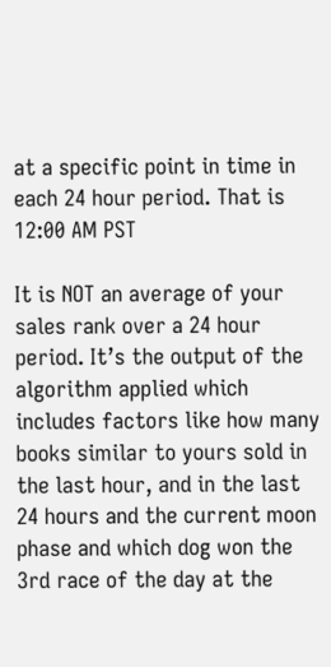at a specific point in time in each 24 hour period. That is 12:00 AM PST

It is NOT an average of your sales rank over a 24 hour period. It’s the output of the algorithm applied which includes factors like how many books similar to yours sold in the last hour, and in the last 24 hours and the current moon phase and which dog won the 3rd race of the day at the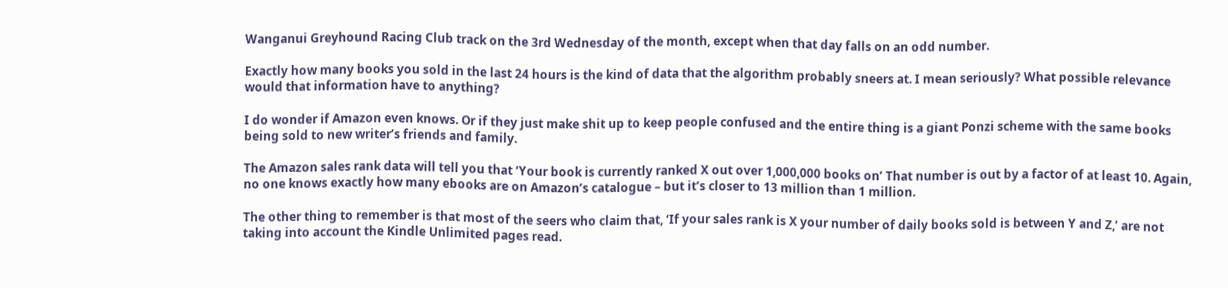Wanganui Greyhound Racing Club track on the 3rd Wednesday of the month, except when that day falls on an odd number.

Exactly how many books you sold in the last 24 hours is the kind of data that the algorithm probably sneers at. I mean seriously? What possible relevance would that information have to anything?

I do wonder if Amazon even knows. Or if they just make shit up to keep people confused and the entire thing is a giant Ponzi scheme with the same books being sold to new writer’s friends and family.

The Amazon sales rank data will tell you that ‘Your book is currently ranked X out over 1,000,000 books on’ That number is out by a factor of at least 10. Again, no one knows exactly how many ebooks are on Amazon’s catalogue – but it’s closer to 13 million than 1 million.

The other thing to remember is that most of the seers who claim that, ‘If your sales rank is X your number of daily books sold is between Y and Z,’ are not taking into account the Kindle Unlimited pages read.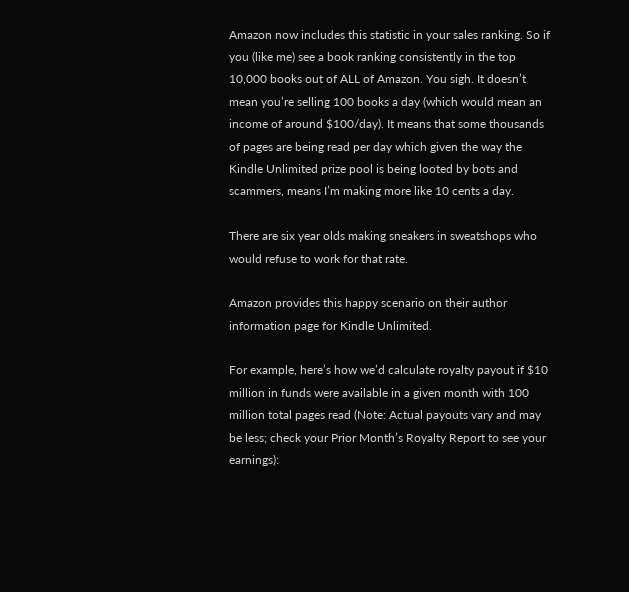Amazon now includes this statistic in your sales ranking. So if you (like me) see a book ranking consistently in the top 10,000 books out of ALL of Amazon. You sigh. It doesn’t mean you’re selling 100 books a day (which would mean an income of around $100/day). It means that some thousands of pages are being read per day which given the way the Kindle Unlimited prize pool is being looted by bots and scammers, means I’m making more like 10 cents a day.

There are six year olds making sneakers in sweatshops who would refuse to work for that rate.

Amazon provides this happy scenario on their author information page for Kindle Unlimited.

For example, here’s how we’d calculate royalty payout if $10 million in funds were available in a given month with 100 million total pages read (Note: Actual payouts vary and may be less; check your Prior Month’s Royalty Report to see your earnings):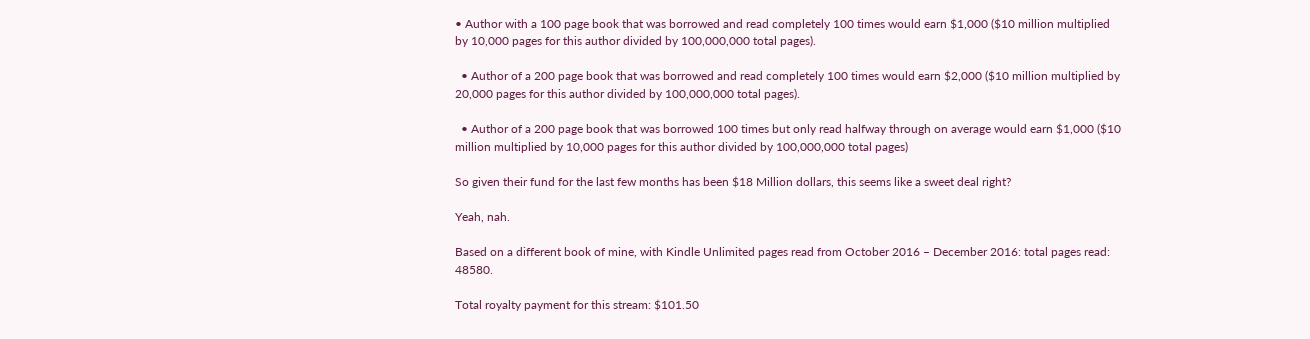• Author with a 100 page book that was borrowed and read completely 100 times would earn $1,000 ($10 million multiplied by 10,000 pages for this author divided by 100,000,000 total pages).

  • Author of a 200 page book that was borrowed and read completely 100 times would earn $2,000 ($10 million multiplied by 20,000 pages for this author divided by 100,000,000 total pages).

  • Author of a 200 page book that was borrowed 100 times but only read halfway through on average would earn $1,000 ($10 million multiplied by 10,000 pages for this author divided by 100,000,000 total pages)

So given their fund for the last few months has been $18 Million dollars, this seems like a sweet deal right?

Yeah, nah.

Based on a different book of mine, with Kindle Unlimited pages read from October 2016 – December 2016: total pages read: 48580.

Total royalty payment for this stream: $101.50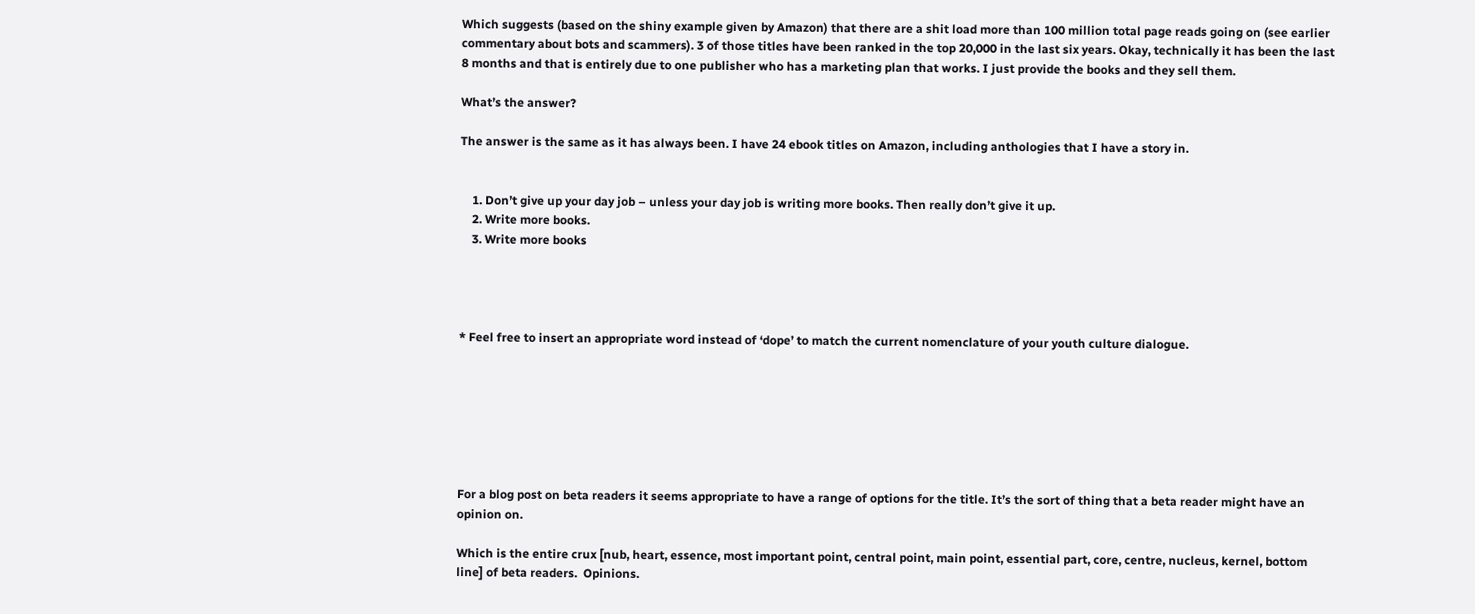Which suggests (based on the shiny example given by Amazon) that there are a shit load more than 100 million total page reads going on (see earlier commentary about bots and scammers). 3 of those titles have been ranked in the top 20,000 in the last six years. Okay, technically it has been the last 8 months and that is entirely due to one publisher who has a marketing plan that works. I just provide the books and they sell them.

What’s the answer?

The answer is the same as it has always been. I have 24 ebook titles on Amazon, including anthologies that I have a story in.


    1. Don’t give up your day job – unless your day job is writing more books. Then really don’t give it up.
    2. Write more books.
    3. Write more books




* Feel free to insert an appropriate word instead of ‘dope’ to match the current nomenclature of your youth culture dialogue.







For a blog post on beta readers it seems appropriate to have a range of options for the title. It’s the sort of thing that a beta reader might have an opinion on.

Which is the entire crux [nub, heart, essence, most important point, central point, main point, essential part, core, centre, nucleus, kernel, bottom line] of beta readers.  Opinions.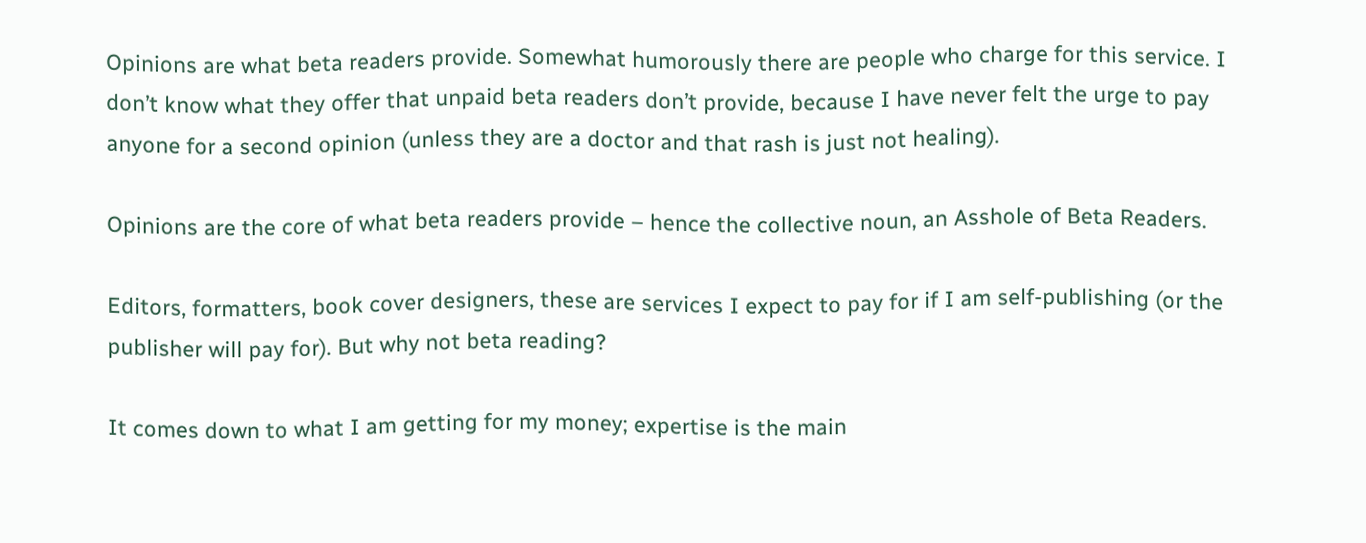Opinions are what beta readers provide. Somewhat humorously there are people who charge for this service. I don’t know what they offer that unpaid beta readers don’t provide, because I have never felt the urge to pay anyone for a second opinion (unless they are a doctor and that rash is just not healing).

Opinions are the core of what beta readers provide – hence the collective noun, an Asshole of Beta Readers.

Editors, formatters, book cover designers, these are services I expect to pay for if I am self-publishing (or the publisher will pay for). But why not beta reading?

It comes down to what I am getting for my money; expertise is the main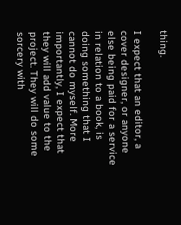thing.

I expect that an editor, a cover designer, or anyone else being paid for a service in relation to a book, is doing something that I cannot do myself. More importantly, I expect that they will add value to the project. They will do some sorcery with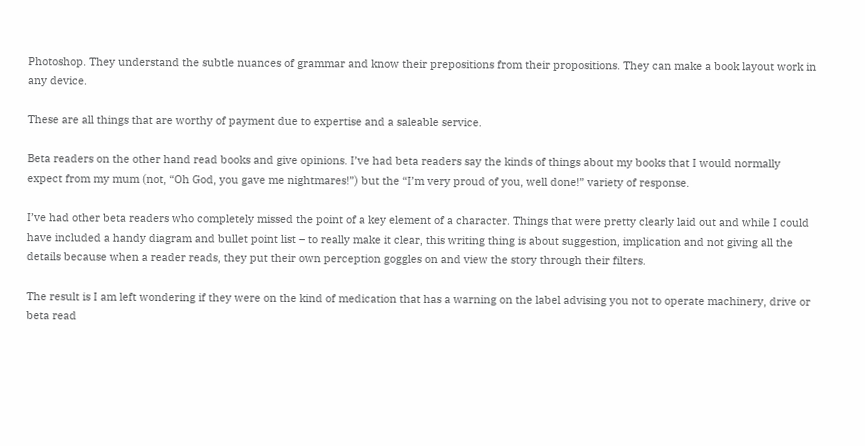Photoshop. They understand the subtle nuances of grammar and know their prepositions from their propositions. They can make a book layout work in any device.

These are all things that are worthy of payment due to expertise and a saleable service.

Beta readers on the other hand read books and give opinions. I’ve had beta readers say the kinds of things about my books that I would normally expect from my mum (not, “Oh God, you gave me nightmares!”) but the “I’m very proud of you, well done!” variety of response.

I’ve had other beta readers who completely missed the point of a key element of a character. Things that were pretty clearly laid out and while I could have included a handy diagram and bullet point list – to really make it clear, this writing thing is about suggestion, implication and not giving all the details because when a reader reads, they put their own perception goggles on and view the story through their filters.

The result is I am left wondering if they were on the kind of medication that has a warning on the label advising you not to operate machinery, drive or beta read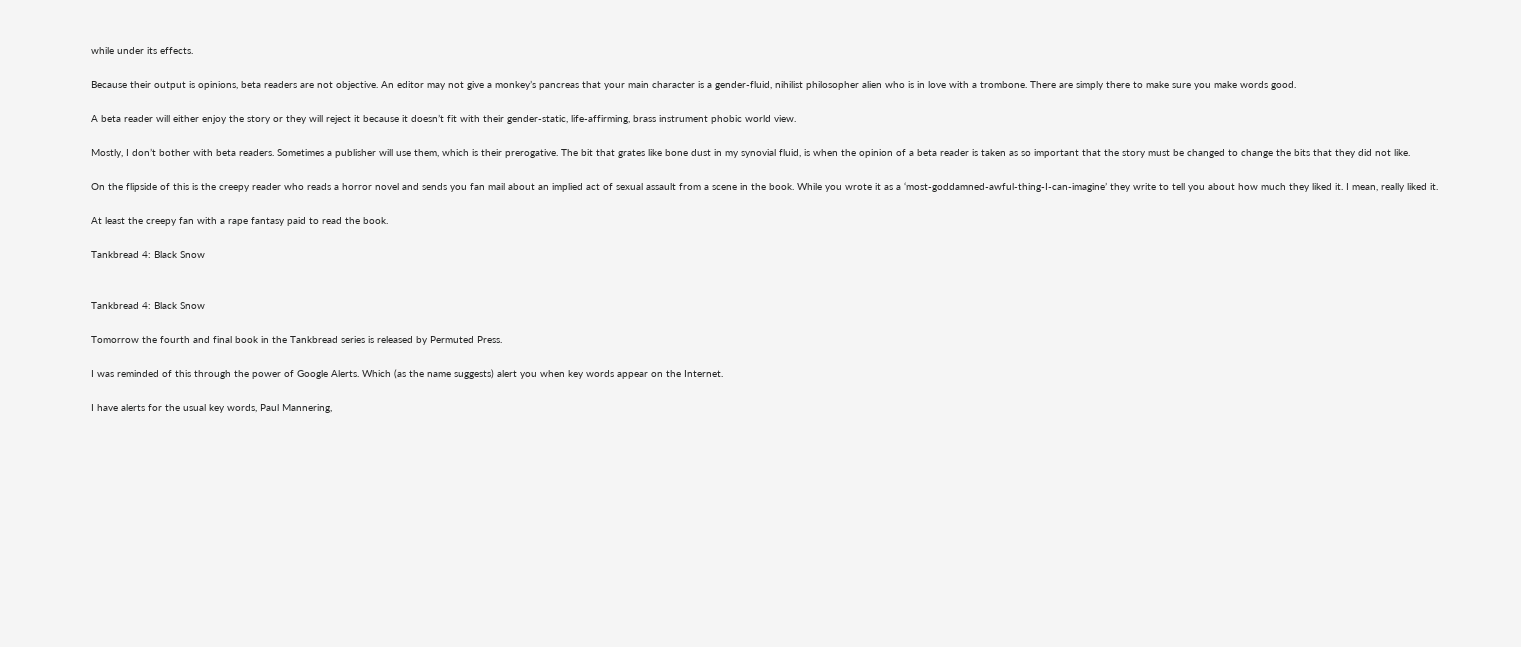while under its effects.

Because their output is opinions, beta readers are not objective. An editor may not give a monkey’s pancreas that your main character is a gender-fluid, nihilist philosopher alien who is in love with a trombone. There are simply there to make sure you make words good.

A beta reader will either enjoy the story or they will reject it because it doesn’t fit with their gender-static, life-affirming, brass instrument phobic world view.

Mostly, I don’t bother with beta readers. Sometimes a publisher will use them, which is their prerogative. The bit that grates like bone dust in my synovial fluid, is when the opinion of a beta reader is taken as so important that the story must be changed to change the bits that they did not like.

On the flipside of this is the creepy reader who reads a horror novel and sends you fan mail about an implied act of sexual assault from a scene in the book. While you wrote it as a ‘most-goddamned-awful-thing-I-can-imagine’ they write to tell you about how much they liked it. I mean, really liked it.

At least the creepy fan with a rape fantasy paid to read the book.

Tankbread 4: Black Snow


Tankbread 4: Black Snow

Tomorrow the fourth and final book in the Tankbread series is released by Permuted Press.

I was reminded of this through the power of Google Alerts. Which (as the name suggests) alert you when key words appear on the Internet.

I have alerts for the usual key words, Paul Mannering,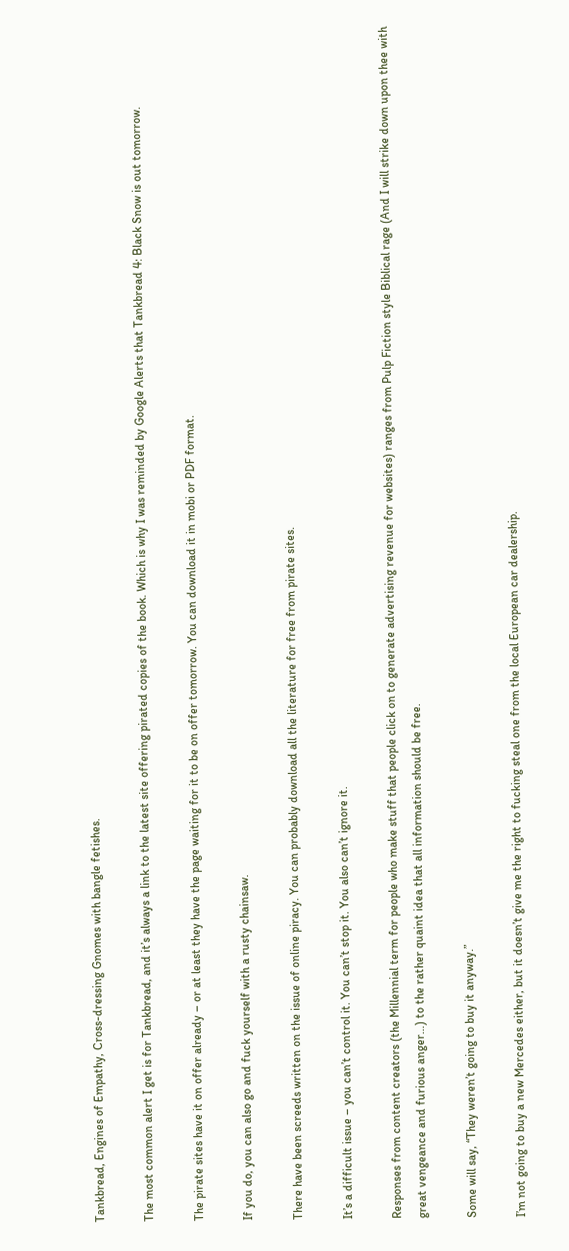Tankbread, Engines of Empathy, Cross-dressing Gnomes with bangle fetishes.

The most common alert I get is for Tankbread, and it’s always a link to the latest site offering pirated copies of the book. Which is why I was reminded by Google Alerts that Tankbread 4: Black Snow is out tomorrow.

The pirate sites have it on offer already – or at least they have the page waiting for it to be on offer tomorrow. You can download it in mobi or PDF format.

If you do, you can also go and fuck yourself with a rusty chainsaw.

There have been screeds written on the issue of online piracy. You can probably download all the literature for free from pirate sites.

It’s a difficult issue – you can’t control it. You can’t stop it. You also can’t ignore it.

Responses from content creators (the Millennial term for people who make stuff that people click on to generate advertising revenue for websites) ranges from Pulp Fiction style Biblical rage (And I will strike down upon thee with great vengeance and furious anger…) to the rather quaint idea that all information should be free.

Some will say, “They weren’t going to buy it anyway.”

I’m not going to buy a new Mercedes either, but it doesn’t give me the right to fucking steal one from the local European car dealership.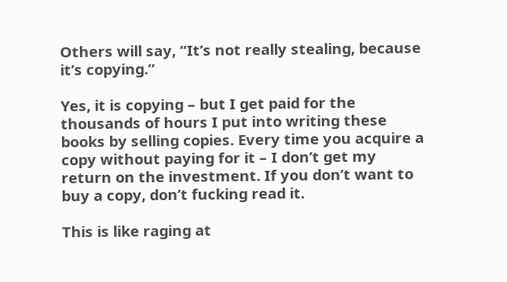Others will say, “It’s not really stealing, because it’s copying.”

Yes, it is copying – but I get paid for the thousands of hours I put into writing these books by selling copies. Every time you acquire a copy without paying for it – I don’t get my return on the investment. If you don’t want to buy a copy, don’t fucking read it.

This is like raging at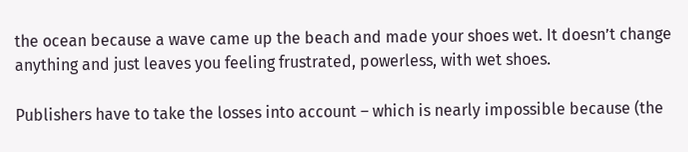the ocean because a wave came up the beach and made your shoes wet. It doesn’t change anything and just leaves you feeling frustrated, powerless, with wet shoes.

Publishers have to take the losses into account – which is nearly impossible because (the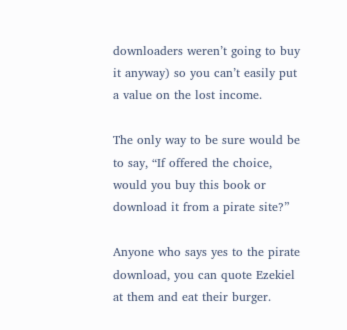downloaders weren’t going to buy it anyway) so you can’t easily put a value on the lost income.

The only way to be sure would be to say, “If offered the choice, would you buy this book or download it from a pirate site?”

Anyone who says yes to the pirate download, you can quote Ezekiel at them and eat their burger.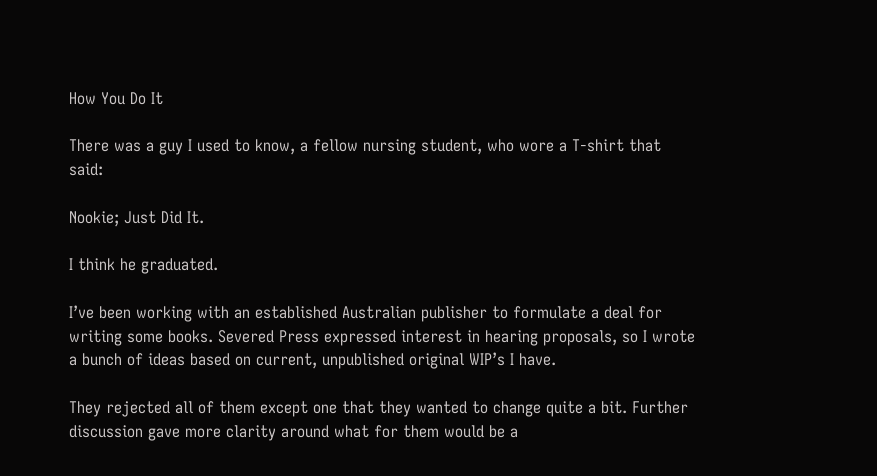How You Do It

There was a guy I used to know, a fellow nursing student, who wore a T-shirt that said:

Nookie; Just Did It.

I think he graduated.

I’ve been working with an established Australian publisher to formulate a deal for writing some books. Severed Press expressed interest in hearing proposals, so I wrote a bunch of ideas based on current, unpublished original WIP’s I have.

They rejected all of them except one that they wanted to change quite a bit. Further discussion gave more clarity around what for them would be a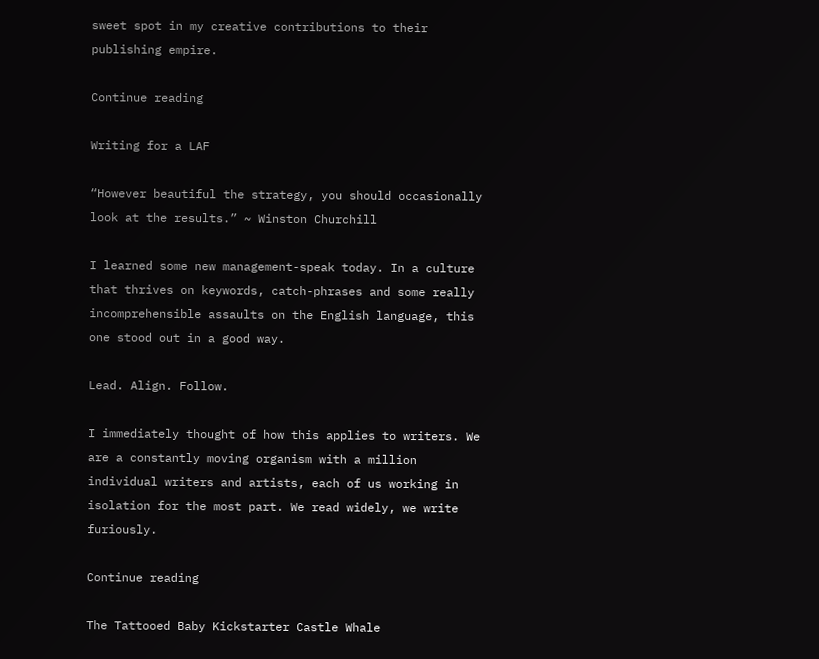sweet spot in my creative contributions to their publishing empire.

Continue reading

Writing for a LAF

“However beautiful the strategy, you should occasionally look at the results.” ~ Winston Churchill

I learned some new management-speak today. In a culture that thrives on keywords, catch-phrases and some really incomprehensible assaults on the English language, this one stood out in a good way.

Lead. Align. Follow.

I immediately thought of how this applies to writers. We are a constantly moving organism with a million individual writers and artists, each of us working in isolation for the most part. We read widely, we write furiously.

Continue reading

The Tattooed Baby Kickstarter Castle Whale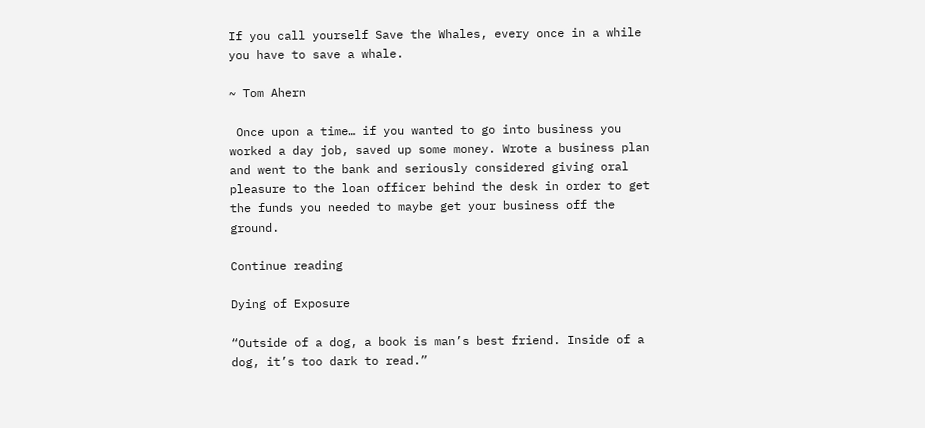If you call yourself Save the Whales, every once in a while you have to save a whale.

~ Tom Ahern

 Once upon a time… if you wanted to go into business you worked a day job, saved up some money. Wrote a business plan and went to the bank and seriously considered giving oral pleasure to the loan officer behind the desk in order to get the funds you needed to maybe get your business off the ground.

Continue reading

Dying of Exposure

“Outside of a dog, a book is man’s best friend. Inside of a dog, it’s too dark to read.”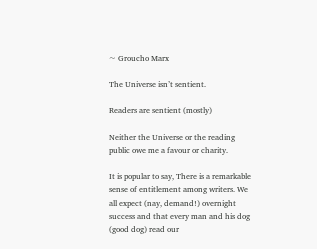~ Groucho Marx

The Universe isn’t sentient.

Readers are sentient (mostly)

Neither the Universe or the reading public owe me a favour or charity.

It is popular to say, There is a remarkable sense of entitlement among writers. We all expect (nay, demand!) overnight success and that every man and his dog (good dog) read our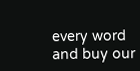every word and buy our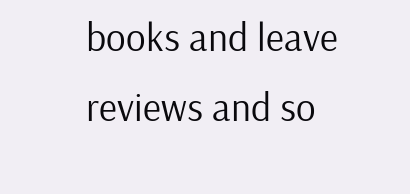books and leave reviews and so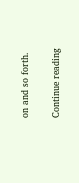on and so forth.

Continue reading